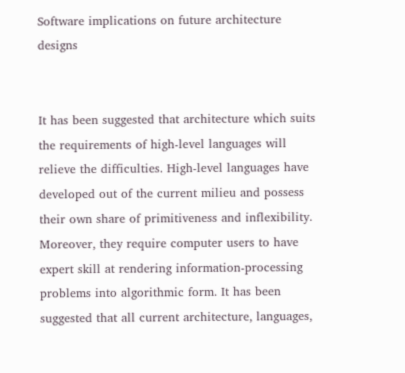Software implications on future architecture designs


It has been suggested that architecture which suits the requirements of high-level languages will relieve the difficulties. High-level languages have developed out of the current milieu and possess their own share of primitiveness and inflexibility. Moreover, they require computer users to have expert skill at rendering information-processing problems into algorithmic form. It has been suggested that all current architecture, languages,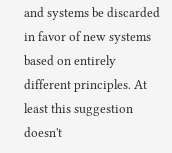and systems be discarded in favor of new systems based on entirely different principles. At least this suggestion doesn't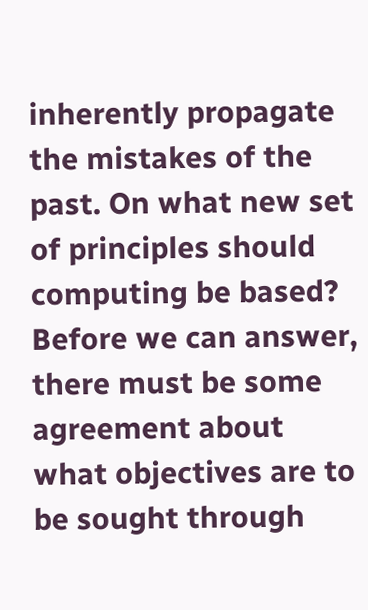inherently propagate the mistakes of the past. On what new set of principles should computing be based? Before we can answer, there must be some agreement about what objectives are to be sought through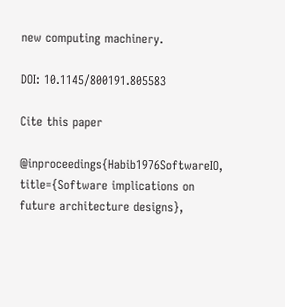new computing machinery.

DOI: 10.1145/800191.805583

Cite this paper

@inproceedings{Habib1976SoftwareIO, title={Software implications on future architecture designs},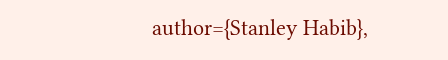author={Stanley Habib},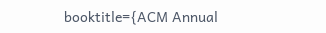booktitle={ACM Annual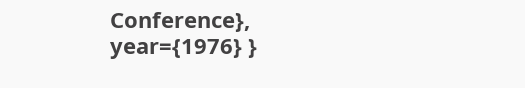Conference}, year={1976} }